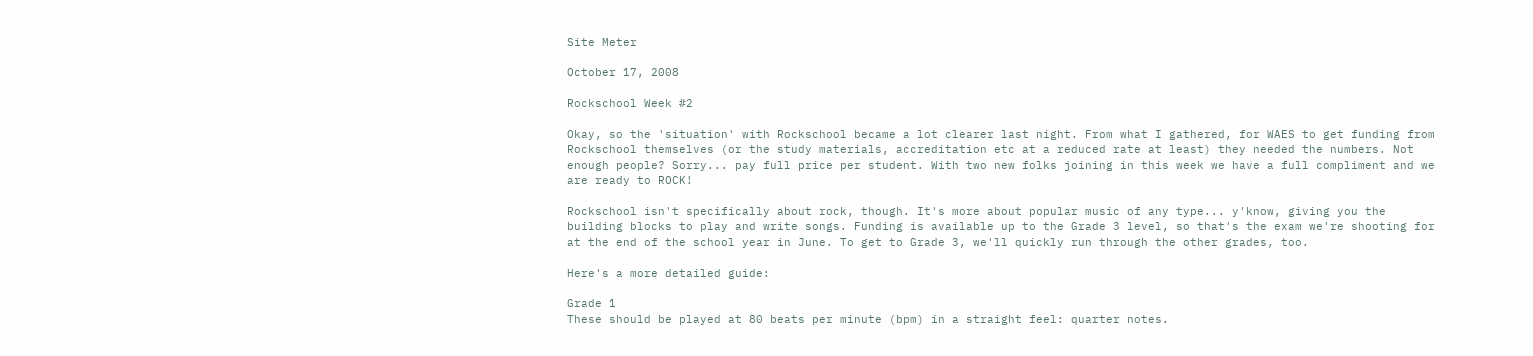Site Meter

October 17, 2008

Rockschool Week #2

Okay, so the 'situation' with Rockschool became a lot clearer last night. From what I gathered, for WAES to get funding from Rockschool themselves (or the study materials, accreditation etc at a reduced rate at least) they needed the numbers. Not enough people? Sorry... pay full price per student. With two new folks joining in this week we have a full compliment and we are ready to ROCK!

Rockschool isn't specifically about rock, though. It's more about popular music of any type... y'know, giving you the building blocks to play and write songs. Funding is available up to the Grade 3 level, so that's the exam we're shooting for at the end of the school year in June. To get to Grade 3, we'll quickly run through the other grades, too.

Here's a more detailed guide:

Grade 1
These should be played at 80 beats per minute (bpm) in a straight feel: quarter notes.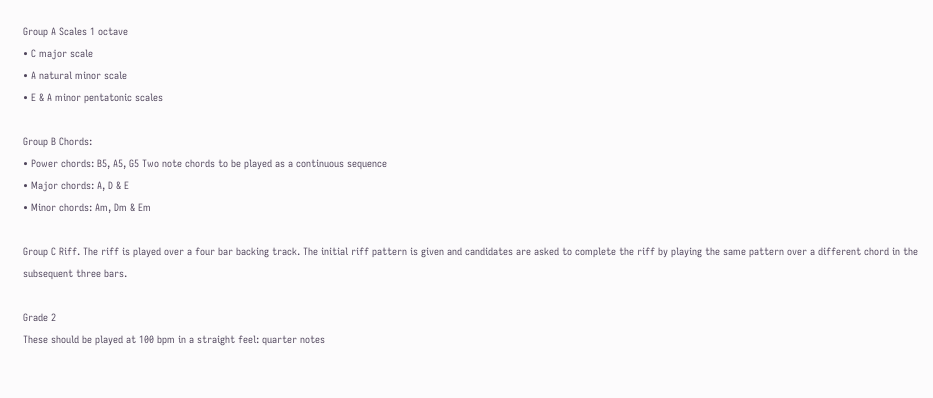Group A Scales 1 octave
• C major scale
• A natural minor scale
• E & A minor pentatonic scales

Group B Chords:
• Power chords: B5, A5, G5 Two note chords to be played as a continuous sequence
• Major chords: A, D & E
• Minor chords: Am, Dm & Em

Group C Riff. The riff is played over a four bar backing track. The initial riff pattern is given and candidates are asked to complete the riff by playing the same pattern over a different chord in the subsequent three bars.

Grade 2
These should be played at 100 bpm in a straight feel: quarter notes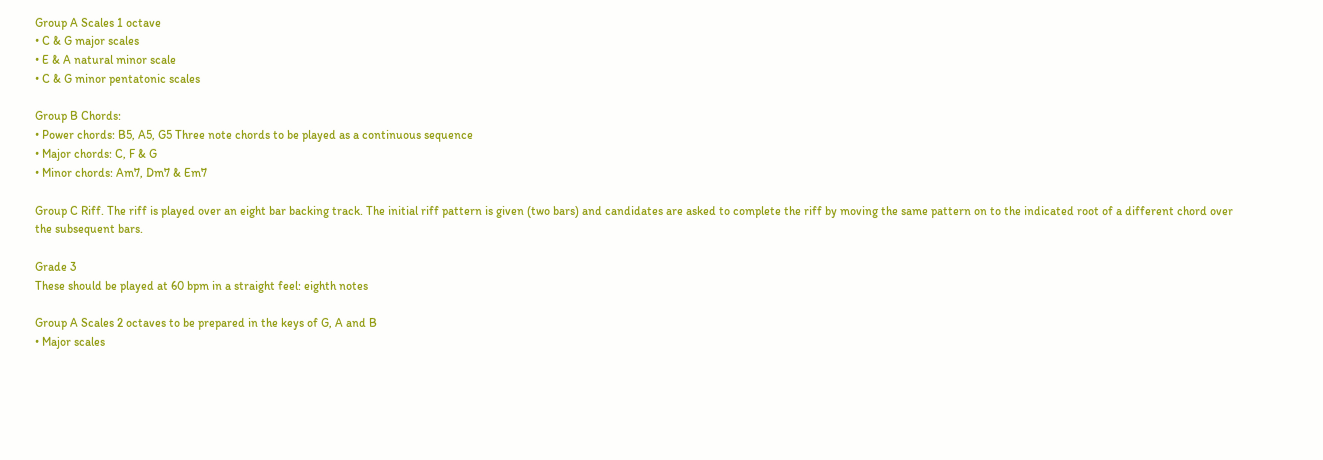Group A Scales 1 octave
• C & G major scales
• E & A natural minor scale
• C & G minor pentatonic scales

Group B Chords:
• Power chords: B5, A5, G5 Three note chords to be played as a continuous sequence
• Major chords: C, F & G
• Minor chords: Am7, Dm7 & Em7

Group C Riff. The riff is played over an eight bar backing track. The initial riff pattern is given (two bars) and candidates are asked to complete the riff by moving the same pattern on to the indicated root of a different chord over the subsequent bars.

Grade 3
These should be played at 60 bpm in a straight feel: eighth notes

Group A Scales 2 octaves to be prepared in the keys of G, A and B
• Major scales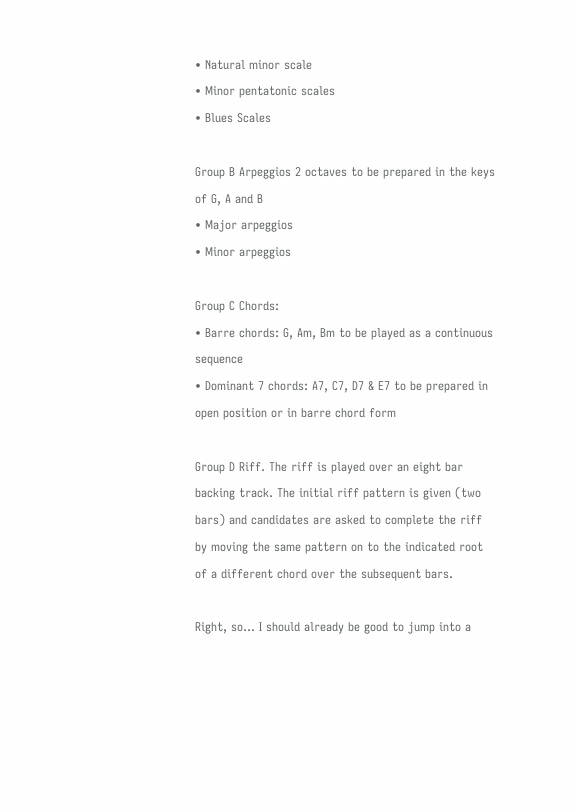• Natural minor scale
• Minor pentatonic scales
• Blues Scales

Group B Arpeggios 2 octaves to be prepared in the keys of G, A and B
• Major arpeggios
• Minor arpeggios

Group C Chords:
• Barre chords: G, Am, Bm to be played as a continuous sequence
• Dominant 7 chords: A7, C7, D7 & E7 to be prepared in open position or in barre chord form

Group D Riff. The riff is played over an eight bar backing track. The initial riff pattern is given (two bars) and candidates are asked to complete the riff by moving the same pattern on to the indicated root of a different chord over the subsequent bars.

Right, so... I should already be good to jump into a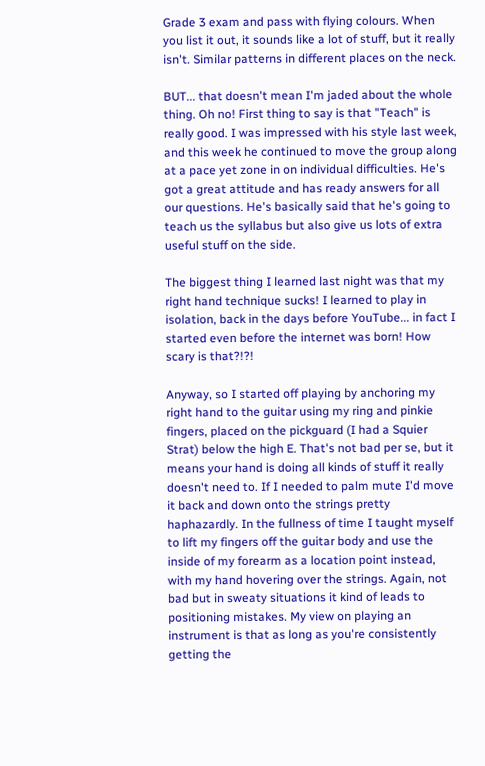Grade 3 exam and pass with flying colours. When you list it out, it sounds like a lot of stuff, but it really isn't. Similar patterns in different places on the neck.

BUT... that doesn't mean I'm jaded about the whole thing. Oh no! First thing to say is that "Teach" is really good. I was impressed with his style last week, and this week he continued to move the group along at a pace yet zone in on individual difficulties. He's got a great attitude and has ready answers for all our questions. He's basically said that he's going to teach us the syllabus but also give us lots of extra useful stuff on the side.

The biggest thing I learned last night was that my right hand technique sucks! I learned to play in isolation, back in the days before YouTube... in fact I started even before the internet was born! How scary is that?!?!

Anyway, so I started off playing by anchoring my right hand to the guitar using my ring and pinkie fingers, placed on the pickguard (I had a Squier Strat) below the high E. That's not bad per se, but it means your hand is doing all kinds of stuff it really doesn't need to. If I needed to palm mute I'd move it back and down onto the strings pretty haphazardly. In the fullness of time I taught myself to lift my fingers off the guitar body and use the inside of my forearm as a location point instead, with my hand hovering over the strings. Again, not bad but in sweaty situations it kind of leads to positioning mistakes. My view on playing an instrument is that as long as you're consistently getting the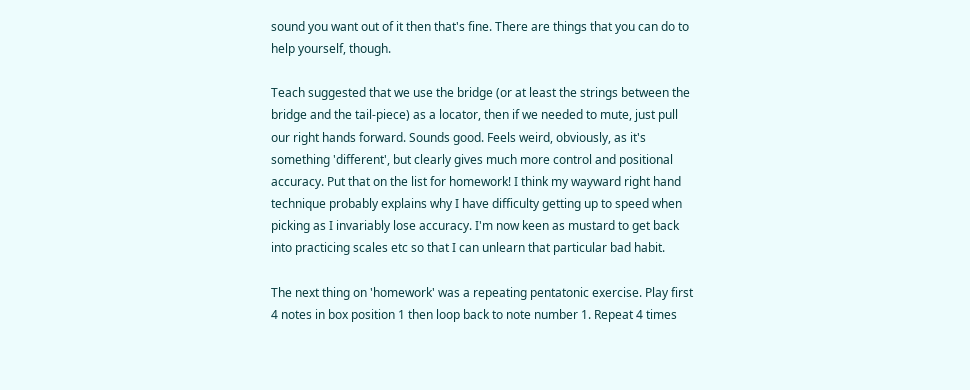sound you want out of it then that's fine. There are things that you can do to help yourself, though.

Teach suggested that we use the bridge (or at least the strings between the bridge and the tail-piece) as a locator, then if we needed to mute, just pull our right hands forward. Sounds good. Feels weird, obviously, as it's something 'different', but clearly gives much more control and positional accuracy. Put that on the list for homework! I think my wayward right hand technique probably explains why I have difficulty getting up to speed when picking as I invariably lose accuracy. I'm now keen as mustard to get back into practicing scales etc so that I can unlearn that particular bad habit.

The next thing on 'homework' was a repeating pentatonic exercise. Play first 4 notes in box position 1 then loop back to note number 1. Repeat 4 times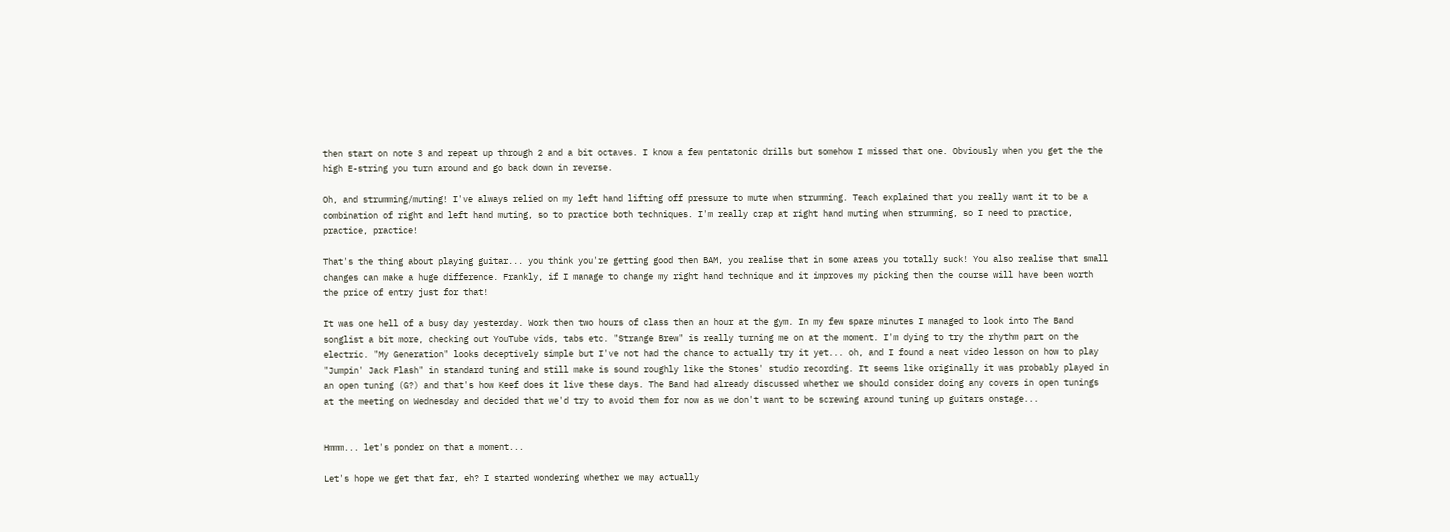then start on note 3 and repeat up through 2 and a bit octaves. I know a few pentatonic drills but somehow I missed that one. Obviously when you get the the high E-string you turn around and go back down in reverse.

Oh, and strumming/muting! I've always relied on my left hand lifting off pressure to mute when strumming. Teach explained that you really want it to be a combination of right and left hand muting, so to practice both techniques. I'm really crap at right hand muting when strumming, so I need to practice, practice, practice!

That's the thing about playing guitar... you think you're getting good then BAM, you realise that in some areas you totally suck! You also realise that small changes can make a huge difference. Frankly, if I manage to change my right hand technique and it improves my picking then the course will have been worth the price of entry just for that!

It was one hell of a busy day yesterday. Work then two hours of class then an hour at the gym. In my few spare minutes I managed to look into The Band songlist a bit more, checking out YouTube vids, tabs etc. "Strange Brew" is really turning me on at the moment. I'm dying to try the rhythm part on the electric. "My Generation" looks deceptively simple but I've not had the chance to actually try it yet... oh, and I found a neat video lesson on how to play "Jumpin' Jack Flash" in standard tuning and still make is sound roughly like the Stones' studio recording. It seems like originally it was probably played in an open tuning (G?) and that's how Keef does it live these days. The Band had already discussed whether we should consider doing any covers in open tunings at the meeting on Wednesday and decided that we'd try to avoid them for now as we don't want to be screwing around tuning up guitars onstage...


Hmmm... let's ponder on that a moment...

Let's hope we get that far, eh? I started wondering whether we may actually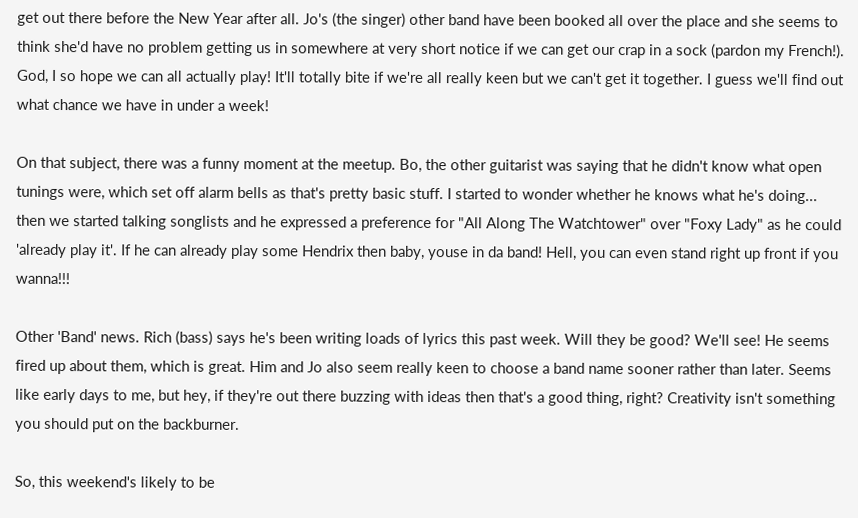get out there before the New Year after all. Jo's (the singer) other band have been booked all over the place and she seems to think she'd have no problem getting us in somewhere at very short notice if we can get our crap in a sock (pardon my French!). God, I so hope we can all actually play! It'll totally bite if we're all really keen but we can't get it together. I guess we'll find out what chance we have in under a week!

On that subject, there was a funny moment at the meetup. Bo, the other guitarist was saying that he didn't know what open tunings were, which set off alarm bells as that's pretty basic stuff. I started to wonder whether he knows what he's doing... then we started talking songlists and he expressed a preference for "All Along The Watchtower" over "Foxy Lady" as he could 'already play it'. If he can already play some Hendrix then baby, youse in da band! Hell, you can even stand right up front if you wanna!!!

Other 'Band' news. Rich (bass) says he's been writing loads of lyrics this past week. Will they be good? We'll see! He seems fired up about them, which is great. Him and Jo also seem really keen to choose a band name sooner rather than later. Seems like early days to me, but hey, if they're out there buzzing with ideas then that's a good thing, right? Creativity isn't something you should put on the backburner.

So, this weekend's likely to be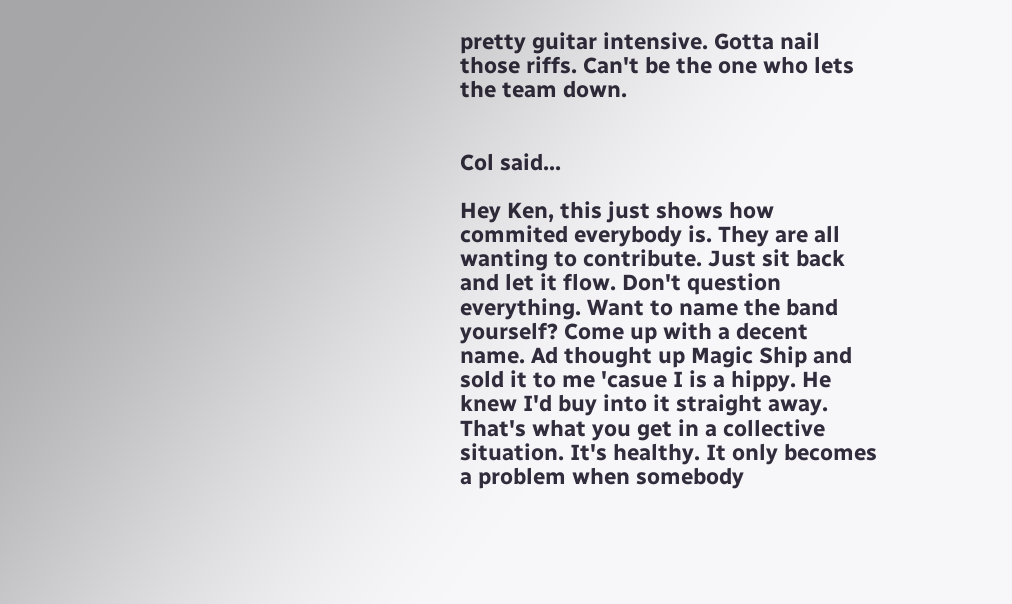pretty guitar intensive. Gotta nail those riffs. Can't be the one who lets the team down.


Col said...

Hey Ken, this just shows how commited everybody is. They are all wanting to contribute. Just sit back and let it flow. Don't question everything. Want to name the band yourself? Come up with a decent name. Ad thought up Magic Ship and sold it to me 'casue I is a hippy. He knew I'd buy into it straight away. That's what you get in a collective situation. It's healthy. It only becomes a problem when somebody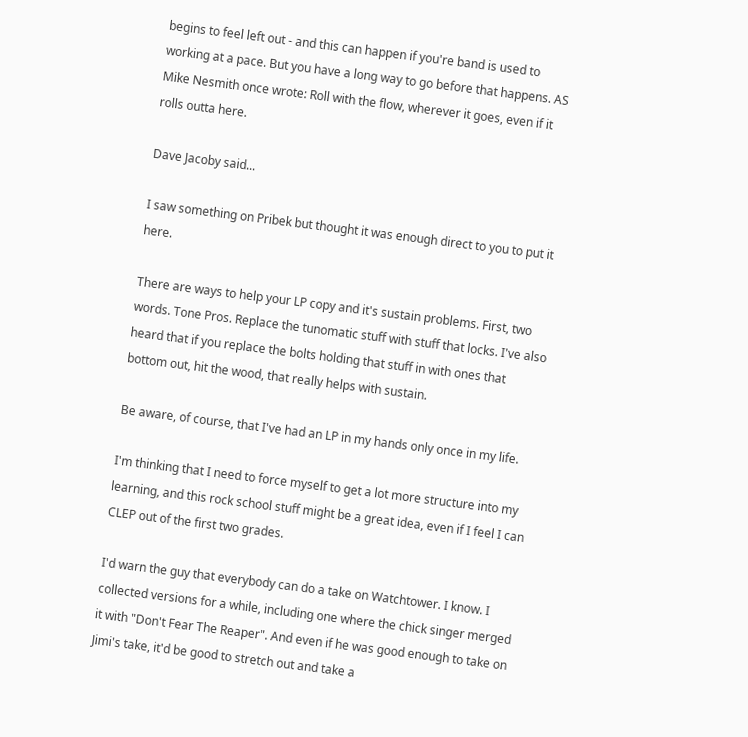begins to feel left out - and this can happen if you're band is used to working at a pace. But you have a long way to go before that happens. AS Mike Nesmith once wrote: Roll with the flow, wherever it goes, even if it rolls outta here.

Dave Jacoby said...

I saw something on Pribek but thought it was enough direct to you to put it here.

There are ways to help your LP copy and it's sustain problems. First, two words. Tone Pros. Replace the tunomatic stuff with stuff that locks. I've also heard that if you replace the bolts holding that stuff in with ones that bottom out, hit the wood, that really helps with sustain.

Be aware, of course, that I've had an LP in my hands only once in my life.

I'm thinking that I need to force myself to get a lot more structure into my learning, and this rock school stuff might be a great idea, even if I feel I can CLEP out of the first two grades.

I'd warn the guy that everybody can do a take on Watchtower. I know. I collected versions for a while, including one where the chick singer merged it with "Don't Fear The Reaper". And even if he was good enough to take on Jimi's take, it'd be good to stretch out and take a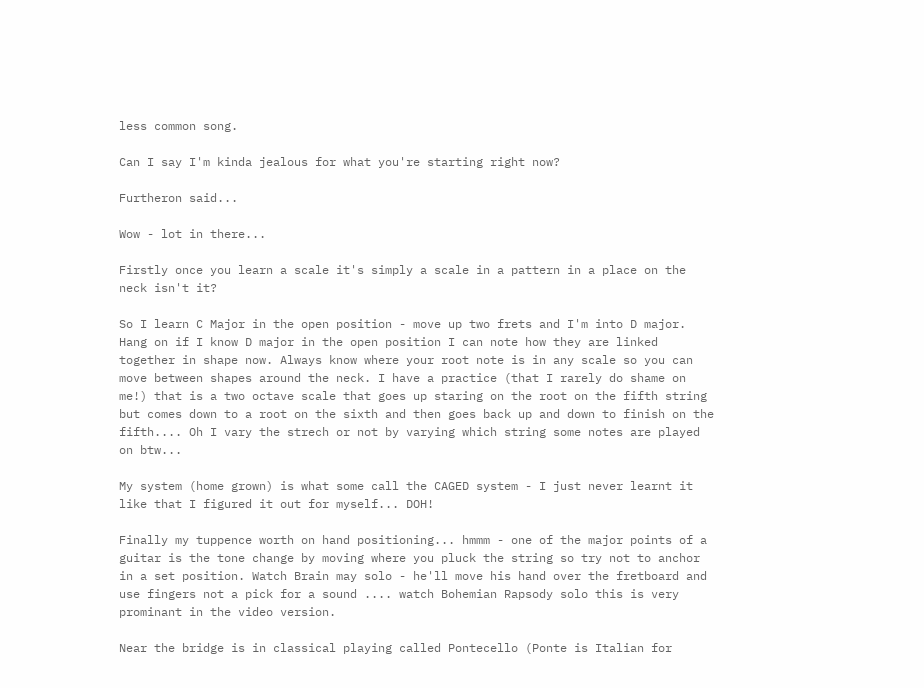less common song.

Can I say I'm kinda jealous for what you're starting right now?

Furtheron said...

Wow - lot in there...

Firstly once you learn a scale it's simply a scale in a pattern in a place on the neck isn't it?

So I learn C Major in the open position - move up two frets and I'm into D major. Hang on if I know D major in the open position I can note how they are linked together in shape now. Always know where your root note is in any scale so you can move between shapes around the neck. I have a practice (that I rarely do shame on me!) that is a two octave scale that goes up staring on the root on the fifth string but comes down to a root on the sixth and then goes back up and down to finish on the fifth.... Oh I vary the strech or not by varying which string some notes are played on btw...

My system (home grown) is what some call the CAGED system - I just never learnt it like that I figured it out for myself... DOH!

Finally my tuppence worth on hand positioning... hmmm - one of the major points of a guitar is the tone change by moving where you pluck the string so try not to anchor in a set position. Watch Brain may solo - he'll move his hand over the fretboard and use fingers not a pick for a sound .... watch Bohemian Rapsody solo this is very prominant in the video version.

Near the bridge is in classical playing called Pontecello (Ponte is Italian for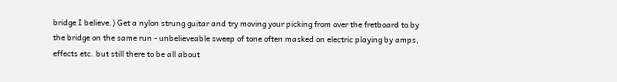bridge I believe.) Get a nylon strung guitar and try moving your picking from over the fretboard to by the bridge on the same run - unbelieveable sweep of tone often masked on electric playing by amps, effects etc. but still there to be all about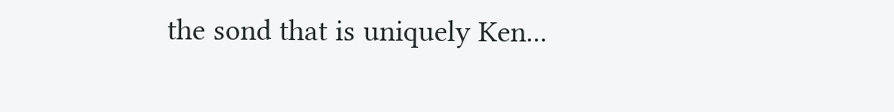the sond that is uniquely Ken...